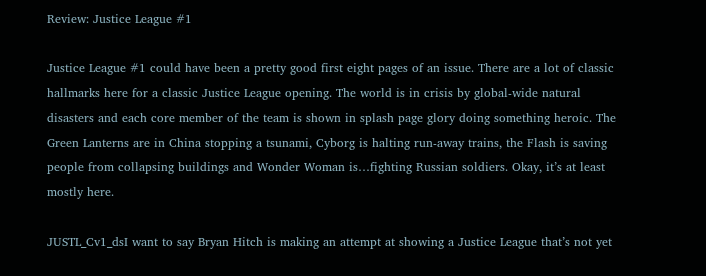Review: Justice League #1

Justice League #1 could have been a pretty good first eight pages of an issue. There are a lot of classic hallmarks here for a classic Justice League opening. The world is in crisis by global-wide natural disasters and each core member of the team is shown in splash page glory doing something heroic. The Green Lanterns are in China stopping a tsunami, Cyborg is halting run-away trains, the Flash is saving people from collapsing buildings and Wonder Woman is…fighting Russian soldiers. Okay, it’s at least mostly here.

JUSTL_Cv1_dsI want to say Bryan Hitch is making an attempt at showing a Justice League that’s not yet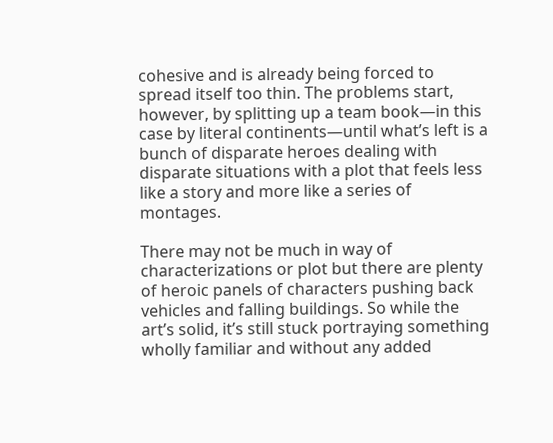cohesive and is already being forced to spread itself too thin. The problems start, however, by splitting up a team book—in this case by literal continents—until what’s left is a bunch of disparate heroes dealing with disparate situations with a plot that feels less like a story and more like a series of montages.

There may not be much in way of characterizations or plot but there are plenty of heroic panels of characters pushing back vehicles and falling buildings. So while the art’s solid, it’s still stuck portraying something wholly familiar and without any added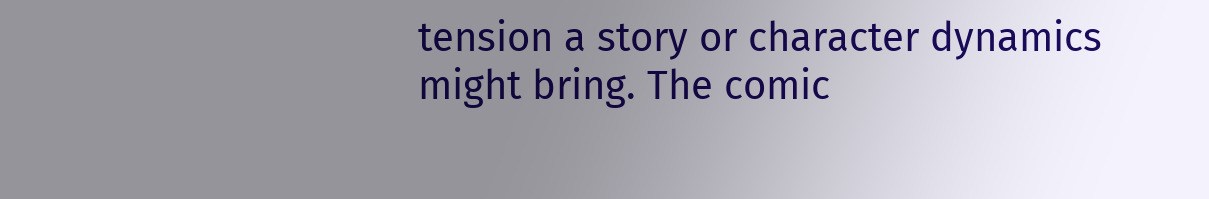tension a story or character dynamics might bring. The comic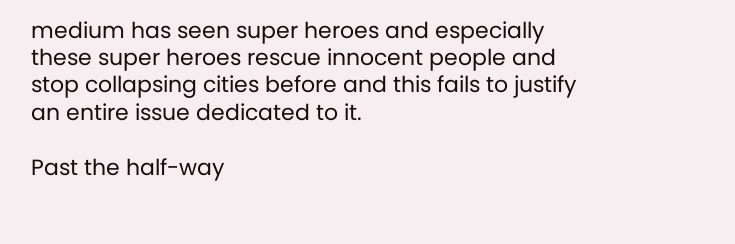medium has seen super heroes and especially these super heroes rescue innocent people and stop collapsing cities before and this fails to justify an entire issue dedicated to it.

Past the half-way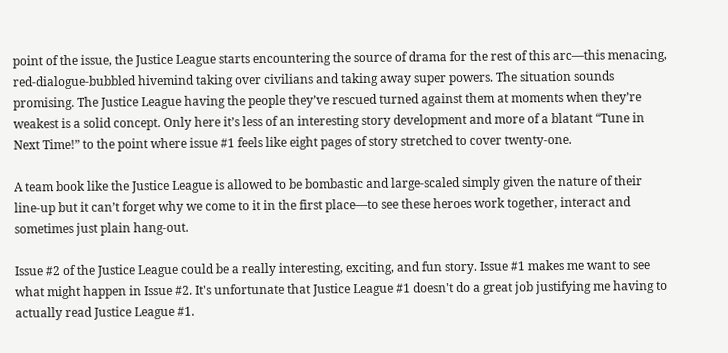point of the issue, the Justice League starts encountering the source of drama for the rest of this arc—this menacing, red-dialogue-bubbled hivemind taking over civilians and taking away super powers. The situation sounds promising. The Justice League having the people they’ve rescued turned against them at moments when they’re weakest is a solid concept. Only here it’s less of an interesting story development and more of a blatant “Tune in Next Time!” to the point where issue #1 feels like eight pages of story stretched to cover twenty-one.

A team book like the Justice League is allowed to be bombastic and large-scaled simply given the nature of their line-up but it can’t forget why we come to it in the first place—to see these heroes work together, interact and sometimes just plain hang-out.

Issue #2 of the Justice League could be a really interesting, exciting, and fun story. Issue #1 makes me want to see what might happen in Issue #2. It's unfortunate that Justice League #1 doesn't do a great job justifying me having to actually read Justice League #1.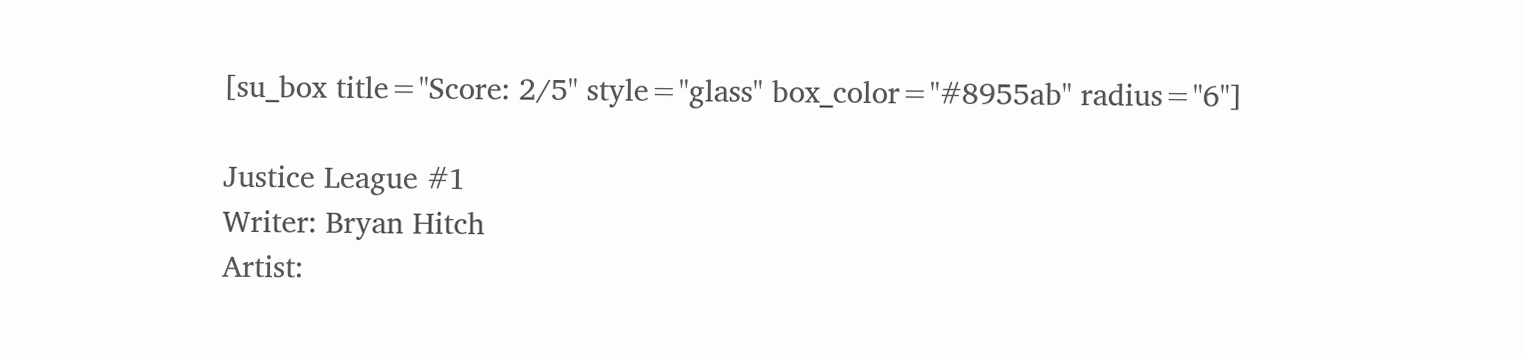[su_box title="Score: 2/5" style="glass" box_color="#8955ab" radius="6"]

Justice League #1
Writer: Bryan Hitch
Artist: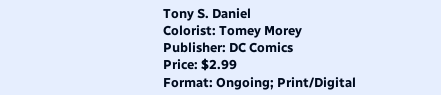Tony S. Daniel
Colorist: Tomey Morey
Publisher: DC Comics
Price: $2.99
Format: Ongoing; Print/Digital